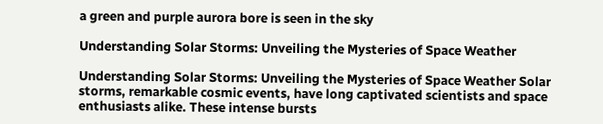a green and purple aurora bore is seen in the sky

Understanding Solar Storms: Unveiling the Mysteries of Space Weather

Understanding Solar Storms: Unveiling the Mysteries of Space Weather Solar storms, remarkable cosmic events, have long captivated scientists and space enthusiasts alike. These intense bursts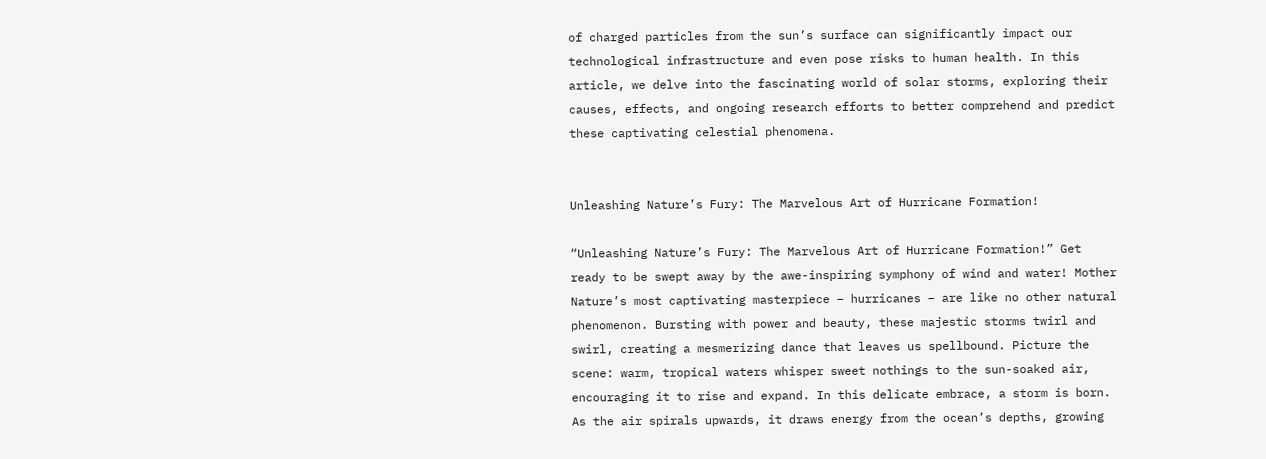of charged particles from the sun’s surface can significantly impact our technological infrastructure and even pose risks to human health. In this article, we delve into the fascinating world of solar storms, exploring their causes, effects, and ongoing research efforts to better comprehend and predict these captivating celestial phenomena.


Unleashing Nature’s Fury: The Marvelous Art of Hurricane Formation!

“Unleashing Nature’s Fury: The Marvelous Art of Hurricane Formation!” Get ready to be swept away by the awe-inspiring symphony of wind and water! Mother Nature’s most captivating masterpiece – hurricanes – are like no other natural phenomenon. Bursting with power and beauty, these majestic storms twirl and swirl, creating a mesmerizing dance that leaves us spellbound. Picture the scene: warm, tropical waters whisper sweet nothings to the sun-soaked air, encouraging it to rise and expand. In this delicate embrace, a storm is born. As the air spirals upwards, it draws energy from the ocean’s depths, growing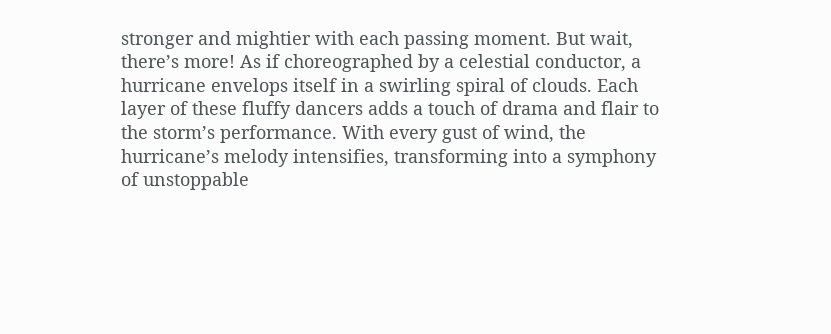stronger and mightier with each passing moment. But wait, there’s more! As if choreographed by a celestial conductor, a hurricane envelops itself in a swirling spiral of clouds. Each layer of these fluffy dancers adds a touch of drama and flair to the storm’s performance. With every gust of wind, the hurricane’s melody intensifies, transforming into a symphony of unstoppable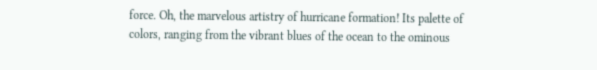force. Oh, the marvelous artistry of hurricane formation! Its palette of colors, ranging from the vibrant blues of the ocean to the ominous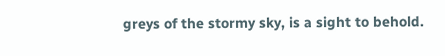greys of the stormy sky, is a sight to behold.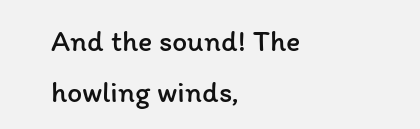And the sound! The howling winds,